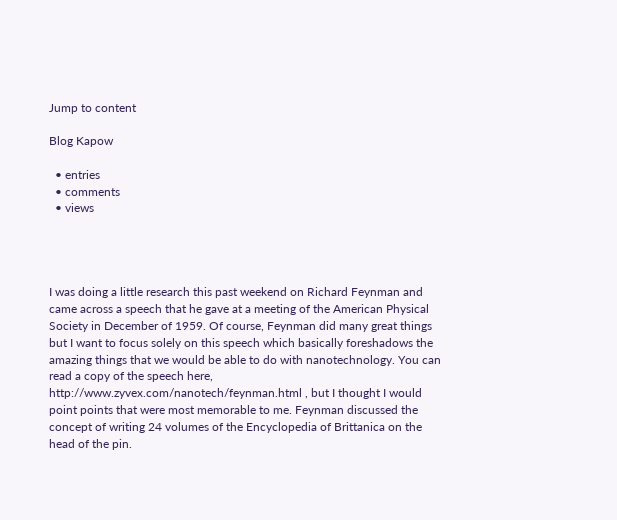Jump to content

Blog Kapow

  • entries
  • comments
  • views




I was doing a little research this past weekend on Richard Feynman and came across a speech that he gave at a meeting of the American Physical Society in December of 1959. Of course, Feynman did many great things but I want to focus solely on this speech which basically foreshadows the amazing things that we would be able to do with nanotechnology. You can read a copy of the speech here, http://www.zyvex.com/nanotech/feynman.html , but I thought I would point points that were most memorable to me. Feynman discussed the concept of writing 24 volumes of the Encyclopedia of Brittanica on the head of the pin.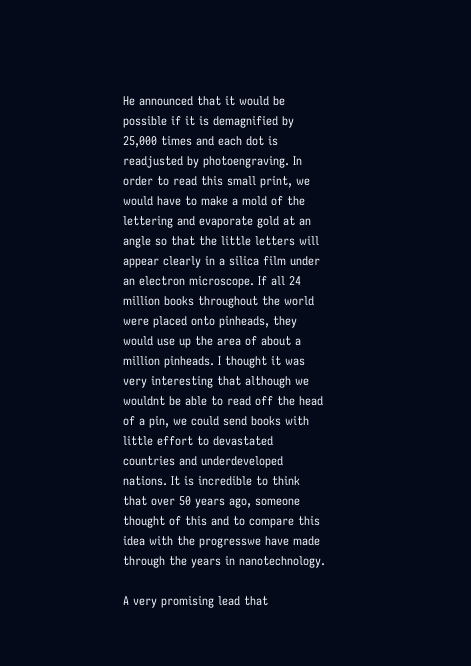He announced that it would be possible if it is demagnified by 25,000 times and each dot is readjusted by photoengraving. In order to read this small print, we would have to make a mold of the lettering and evaporate gold at an angle so that the little letters will appear clearly in a silica film under an electron microscope. If all 24 million books throughout the world were placed onto pinheads, they would use up the area of about a million pinheads. I thought it was very interesting that although we wouldnt be able to read off the head of a pin, we could send books with little effort to devastated countries and underdeveloped nations. It is incredible to think that over 50 years ago, someone thought of this and to compare this idea with the progresswe have made through the years in nanotechnology.

A very promising lead that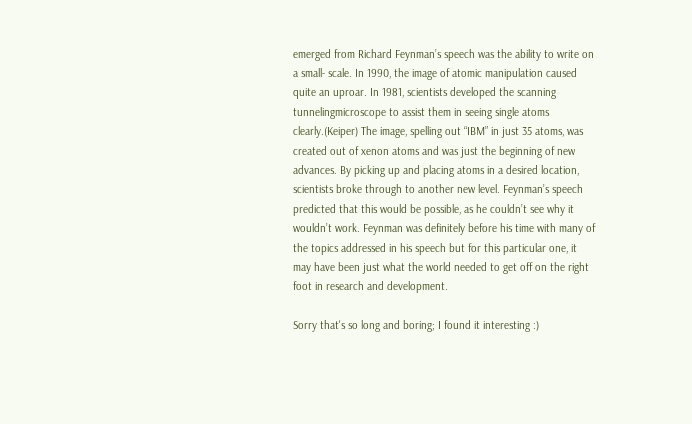emerged from Richard Feynman’s speech was the ability to write on a small- scale. In 1990, the image of atomic manipulation caused quite an uproar. In 1981, scientists developed the scanning tunnelingmicroscope to assist them in seeing single atoms clearly.(Keiper) The image, spelling out “IBM” in just 35 atoms, was created out of xenon atoms and was just the beginning of new advances. By picking up and placing atoms in a desired location, scientists broke through to another new level. Feynman’s speech predicted that this would be possible, as he couldn’t see why it wouldn’t work. Feynman was definitely before his time with many of the topics addressed in his speech but for this particular one, it may have been just what the world needed to get off on the right foot in research and development.

Sorry that's so long and boring; I found it interesting :)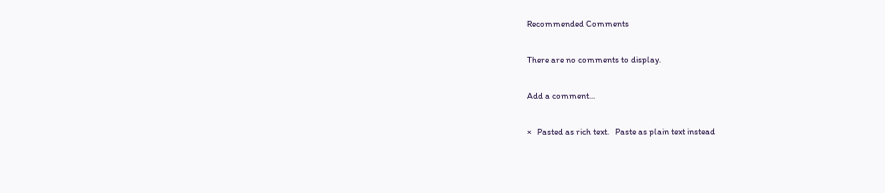Recommended Comments

There are no comments to display.

Add a comment...

×   Pasted as rich text.   Paste as plain text instead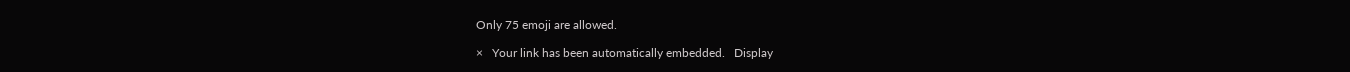Only 75 emoji are allowed.

×   Your link has been automatically embedded.   Display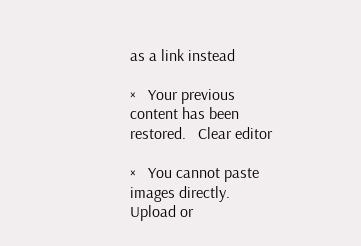as a link instead

×   Your previous content has been restored.   Clear editor

×   You cannot paste images directly. Upload or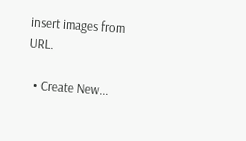insert images from URL.

  • Create New...